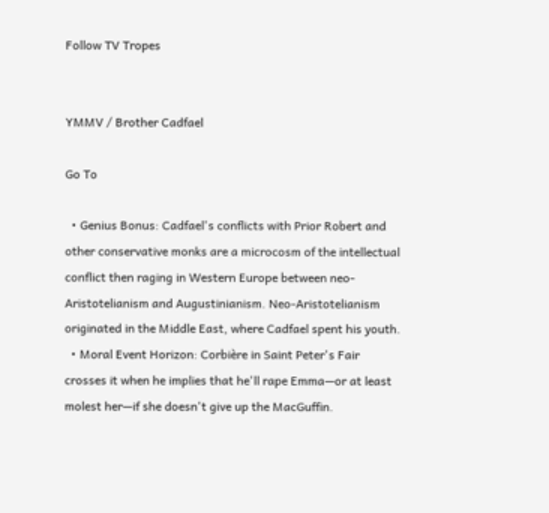Follow TV Tropes


YMMV / Brother Cadfael

Go To

  • Genius Bonus: Cadfael's conflicts with Prior Robert and other conservative monks are a microcosm of the intellectual conflict then raging in Western Europe between neo-Aristotelianism and Augustinianism. Neo-Aristotelianism originated in the Middle East, where Cadfael spent his youth.
  • Moral Event Horizon: Corbière in Saint Peter's Fair crosses it when he implies that he'll rape Emma—or at least molest her—if she doesn't give up the MacGuffin.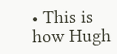• This is how Hugh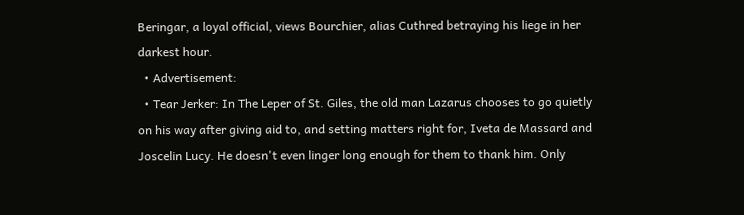Beringar, a loyal official, views Bourchier, alias Cuthred betraying his liege in her darkest hour.
  • Advertisement:
  • Tear Jerker: In The Leper of St. Giles, the old man Lazarus chooses to go quietly on his way after giving aid to, and setting matters right for, Iveta de Massard and Joscelin Lucy. He doesn't even linger long enough for them to thank him. Only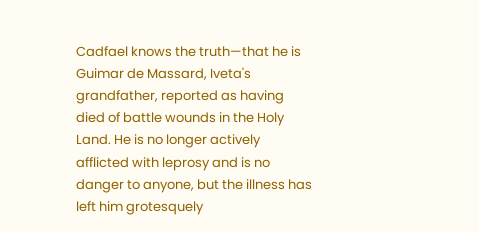Cadfael knows the truth—that he is Guimar de Massard, Iveta's grandfather, reported as having died of battle wounds in the Holy Land. He is no longer actively afflicted with leprosy and is no danger to anyone, but the illness has left him grotesquely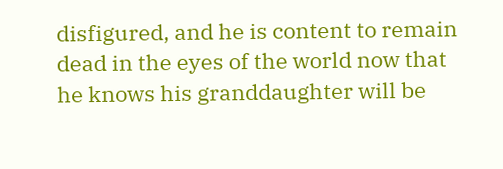disfigured, and he is content to remain dead in the eyes of the world now that he knows his granddaughter will be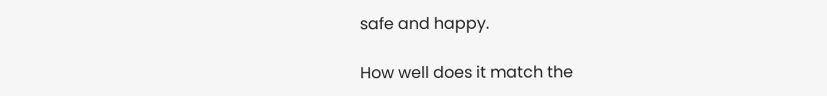safe and happy.

How well does it match the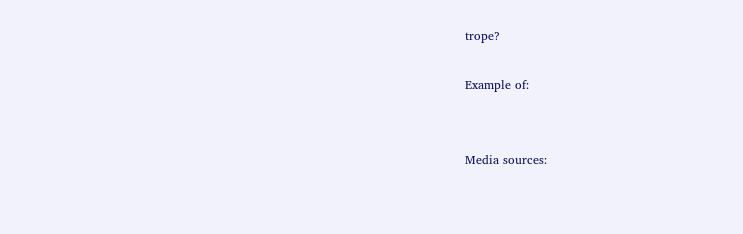trope?

Example of:


Media sources: